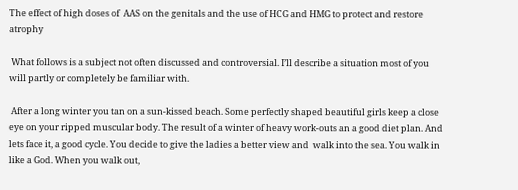The effect of high doses of  AAS on the genitals and the use of HCG and HMG to protect and restore atrophy

 What follows is a subject not often discussed and controversial. I’ll describe a situation most of you will partly or completely be familiar with.

 After a long winter you tan on a sun-kissed beach. Some perfectly shaped beautiful girls keep a close eye on your ripped muscular body. The result of a winter of heavy work-outs an a good diet plan. And lets face it, a good cycle. You decide to give the ladies a better view and  walk into the sea. You walk in like a God. When you walk out,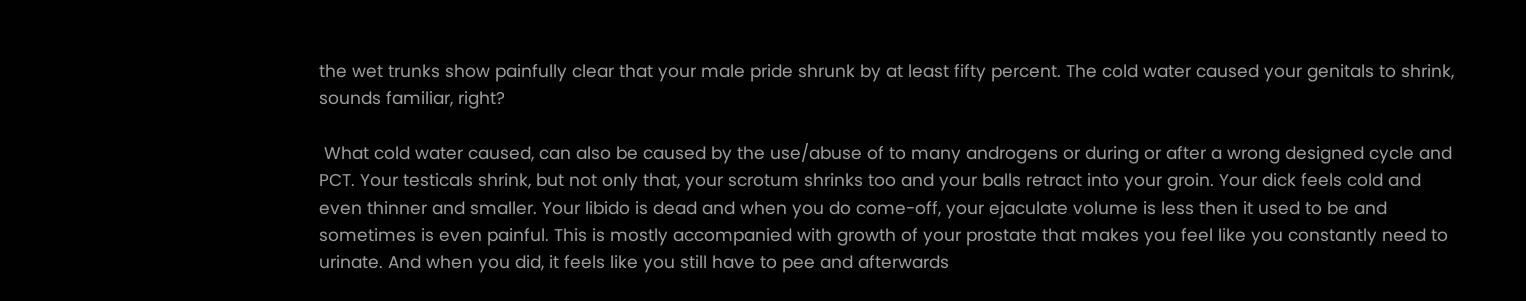the wet trunks show painfully clear that your male pride shrunk by at least fifty percent. The cold water caused your genitals to shrink, sounds familiar, right?

 What cold water caused, can also be caused by the use/abuse of to many androgens or during or after a wrong designed cycle and PCT. Your testicals shrink, but not only that, your scrotum shrinks too and your balls retract into your groin. Your dick feels cold and even thinner and smaller. Your libido is dead and when you do come-off, your ejaculate volume is less then it used to be and sometimes is even painful. This is mostly accompanied with growth of your prostate that makes you feel like you constantly need to urinate. And when you did, it feels like you still have to pee and afterwards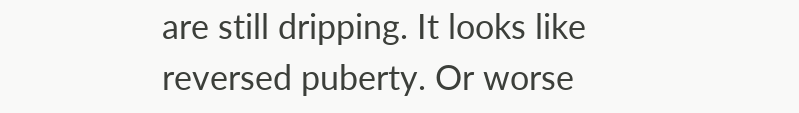are still dripping. It looks like reversed puberty. Or worse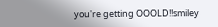you're getting OOOLD!!smiley